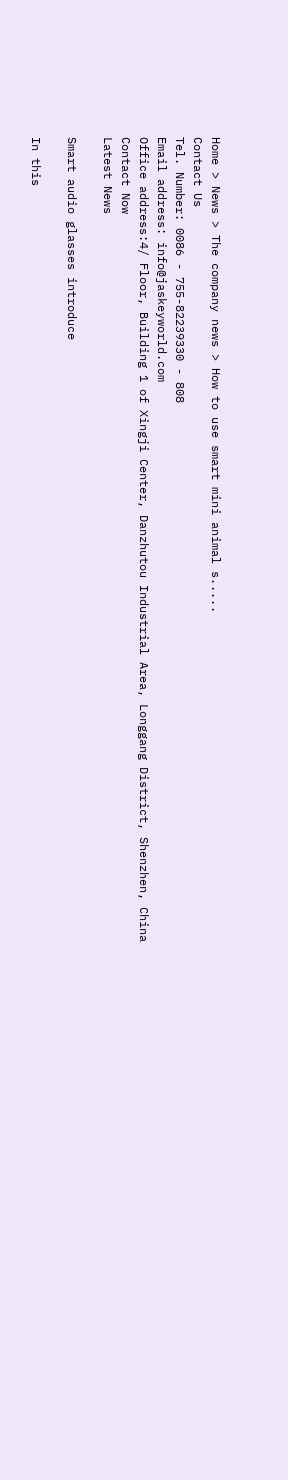Home > News > The company news > How to use smart mini animal s.....
Contact Us
Tel. Number: 0086 - 755-82239330 - 808
Email address: info@jaskeyworld.com
Office address:4/ Floor, Building 1 of Xingji Center, Danzhutou Industrial Area, Longgang District, Shenzhen, China
Contact Now
Latest News

Smart audio glasses introduce

In this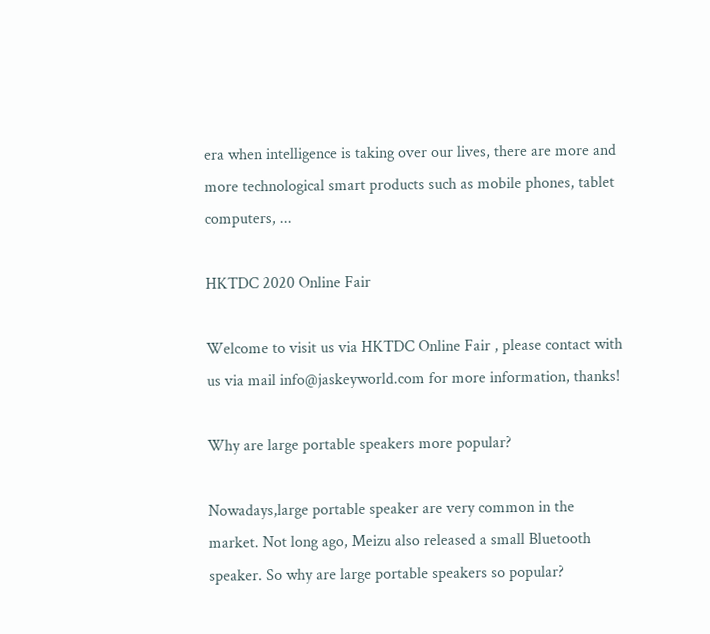era when intelligence is taking over our lives, there are more and more technological smart products such as mobile phones, tablet computers, ...

HKTDC 2020 Online Fair

Welcome to visit us via HKTDC Online Fair , please contact with us via mail info@jaskeyworld.com for more information, thanks!

Why are large portable speakers more popular?

Nowadays,large portable speaker are very common in the market. Not long ago, Meizu also released a small Bluetooth speaker. So why are large portable speakers so popular?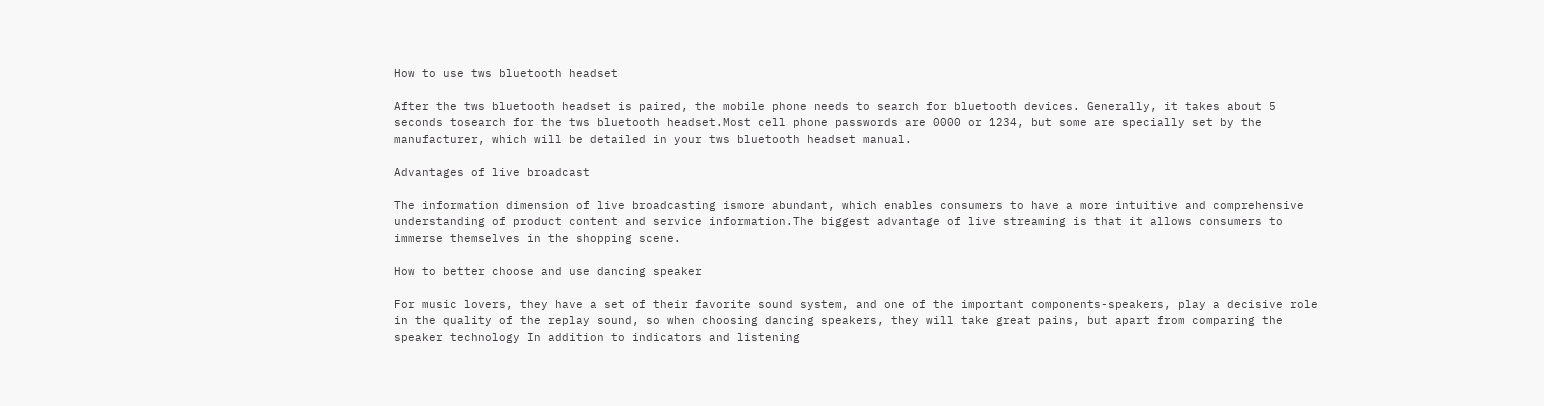How to use tws bluetooth headset

After the tws bluetooth headset is paired, the mobile phone needs to search for bluetooth devices. Generally, it takes about 5 seconds tosearch for the tws bluetooth headset.Most cell phone passwords are 0000 or 1234, but some are specially set by the manufacturer, which will be detailed in your tws bluetooth headset manual.

Advantages of live broadcast

The information dimension of live broadcasting ismore abundant, which enables consumers to have a more intuitive and comprehensive understanding of product content and service information.The biggest advantage of live streaming is that it allows consumers to immerse themselves in the shopping scene.

How to better choose and use dancing speaker

For music lovers, they have a set of their favorite sound system, and one of the important components-speakers, play a decisive role in the quality of the replay sound, so when choosing dancing speakers, they will take great pains, but apart from comparing the speaker technology In addition to indicators and listening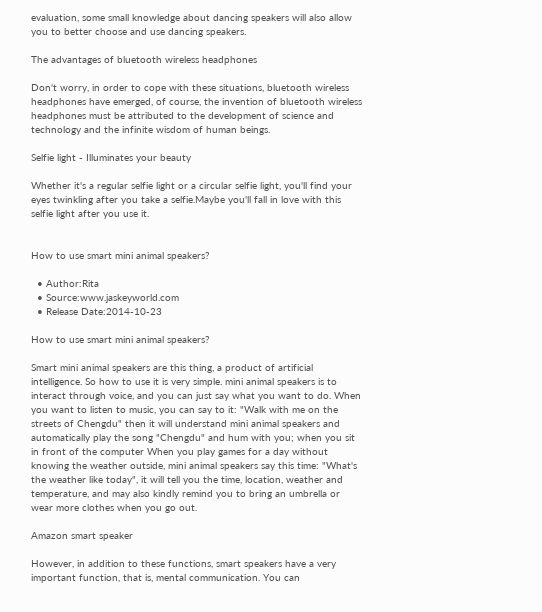evaluation, some small knowledge about dancing speakers will also allow you to better choose and use dancing speakers.

The advantages of bluetooth wireless headphones

Don't worry, in order to cope with these situations, bluetooth wireless headphones have emerged, of course, the invention of bluetooth wireless headphones must be attributed to the development of science and technology and the infinite wisdom of human beings.

Selfie light - Illuminates your beauty

Whether it's a regular selfie light or a circular selfie light, you'll find your eyes twinkling after you take a selfie.Maybe you'll fall in love with this selfie light after you use it.


How to use smart mini animal speakers?

  • Author:Rita
  • Source:www.jaskeyworld.com
  • Release Date:2014-10-23

How to use smart mini animal speakers?

Smart mini animal speakers are this thing, a product of artificial intelligence. So how to use it is very simple. mini animal speakers is to interact through voice, and you can just say what you want to do. When you want to listen to music, you can say to it: "Walk with me on the streets of Chengdu" then it will understand mini animal speakers and automatically play the song "Chengdu" and hum with you; when you sit in front of the computer When you play games for a day without knowing the weather outside, mini animal speakers say this time: "What's the weather like today", it will tell you the time, location, weather and temperature, and may also kindly remind you to bring an umbrella or wear more clothes when you go out.

Amazon smart speaker

However, in addition to these functions, smart speakers have a very important function, that is, mental communication. You can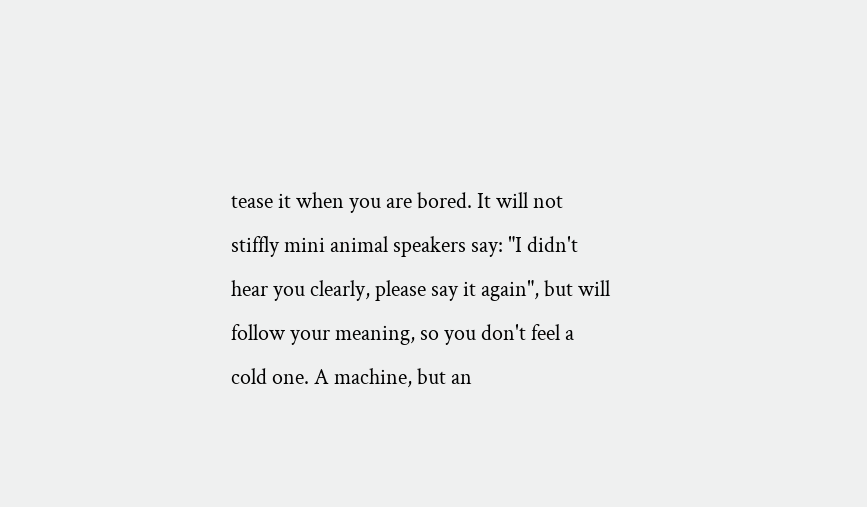tease it when you are bored. It will not stiffly mini animal speakers say: "I didn't hear you clearly, please say it again", but will follow your meaning, so you don't feel a cold one. A machine, but an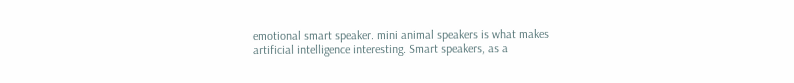emotional smart speaker. mini animal speakers is what makes artificial intelligence interesting. Smart speakers, as a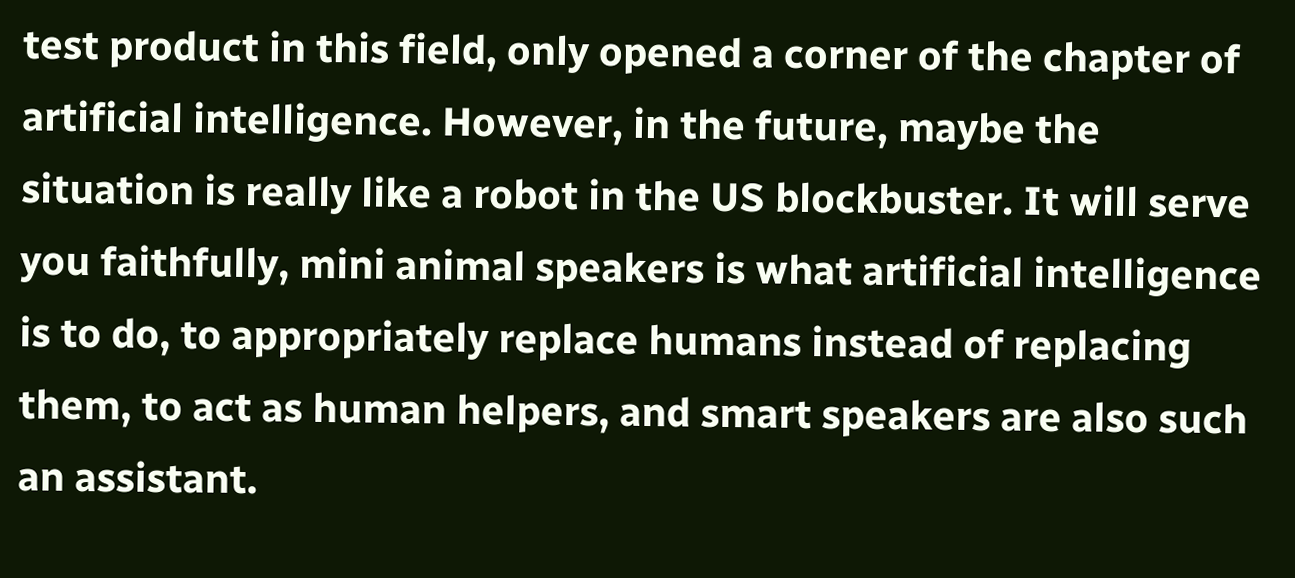test product in this field, only opened a corner of the chapter of artificial intelligence. However, in the future, maybe the situation is really like a robot in the US blockbuster. It will serve you faithfully, mini animal speakers is what artificial intelligence is to do, to appropriately replace humans instead of replacing them, to act as human helpers, and smart speakers are also such an assistant.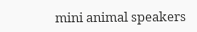mini animal speakers